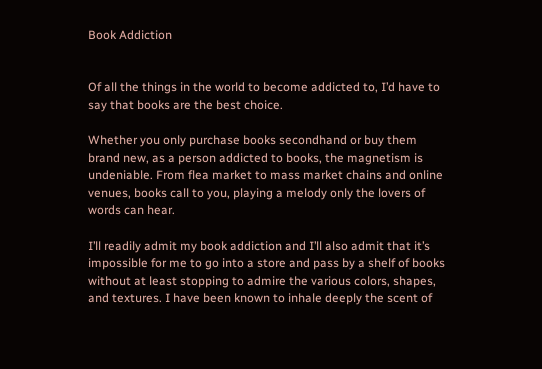Book Addiction


Of all the things in the world to become addicted to, I’d have to say that books are the best choice.

Whether you only purchase books secondhand or buy them brand new, as a person addicted to books, the magnetism is undeniable. From flea market to mass market chains and online venues, books call to you, playing a melody only the lovers of words can hear.

I’ll readily admit my book addiction and I’ll also admit that it’s impossible for me to go into a store and pass by a shelf of books without at least stopping to admire the various colors, shapes, and textures. I have been known to inhale deeply the scent of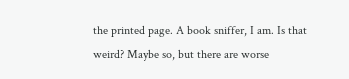the printed page. A book sniffer, I am. Is that weird? Maybe so, but there are worse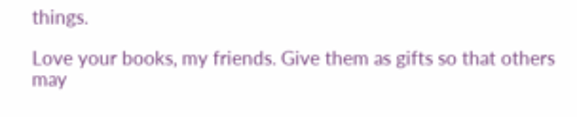things.

Love your books, my friends. Give them as gifts so that others may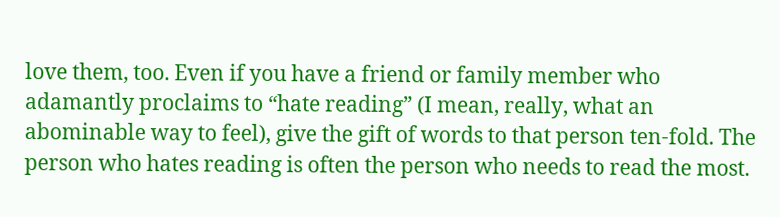love them, too. Even if you have a friend or family member who adamantly proclaims to “hate reading” (I mean, really, what an abominable way to feel), give the gift of words to that person ten-fold. The person who hates reading is often the person who needs to read the most.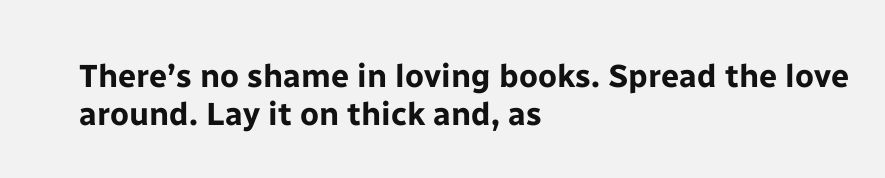There’s no shame in loving books. Spread the love around. Lay it on thick and, as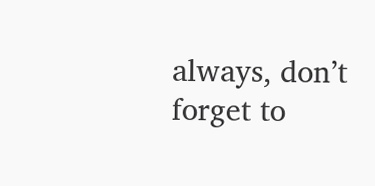always, don’t forget to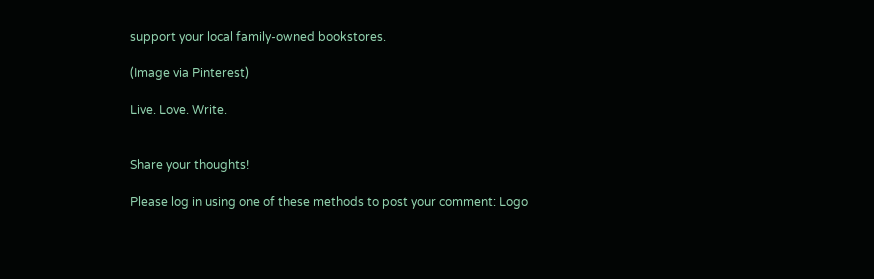support your local family-owned bookstores.

(Image via Pinterest)

Live. Love. Write.


Share your thoughts!

Please log in using one of these methods to post your comment: Logo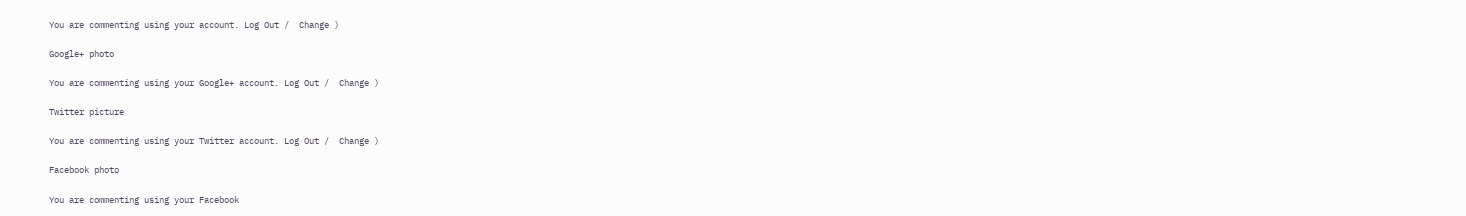You are commenting using your account. Log Out /  Change )

Google+ photo

You are commenting using your Google+ account. Log Out /  Change )

Twitter picture

You are commenting using your Twitter account. Log Out /  Change )

Facebook photo

You are commenting using your Facebook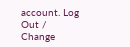account. Log Out /  Change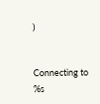)


Connecting to %s